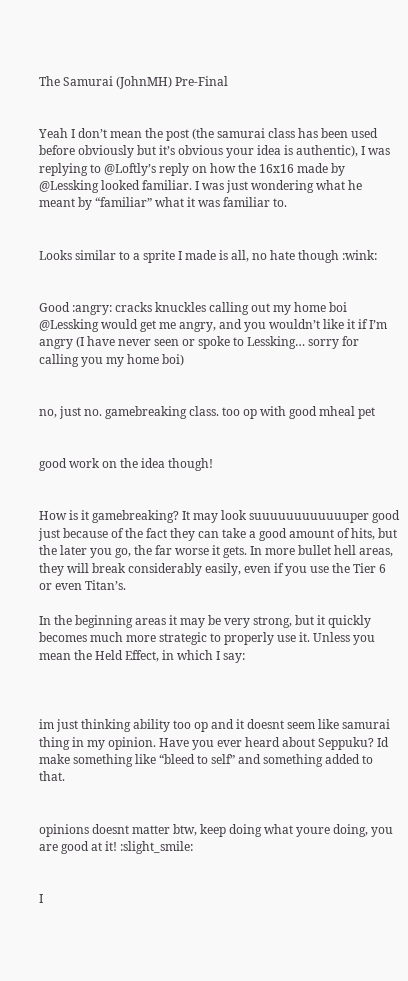The Samurai (JohnMH) Pre-Final


Yeah I don’t mean the post (the samurai class has been used before obviously but it’s obvious your idea is authentic), I was replying to @Loftly’s reply on how the 16x16 made by @Lessking looked familiar. I was just wondering what he meant by “familiar” what it was familiar to.


Looks similar to a sprite I made is all, no hate though :wink:


Good :angry: cracks knuckles calling out my home boi @Lessking would get me angry, and you wouldn’t like it if I’m angry (I have never seen or spoke to Lessking… sorry for calling you my home boi)


no, just no. gamebreaking class. too op with good mheal pet


good work on the idea though!


How is it gamebreaking? It may look suuuuuuuuuuuuper good just because of the fact they can take a good amount of hits, but the later you go, the far worse it gets. In more bullet hell areas, they will break considerably easily, even if you use the Tier 6 or even Titan’s.

In the beginning areas it may be very strong, but it quickly becomes much more strategic to properly use it. Unless you mean the Held Effect, in which I say:



im just thinking ability too op and it doesnt seem like samurai thing in my opinion. Have you ever heard about Seppuku? Id make something like “bleed to self” and something added to that.


opinions doesnt matter btw, keep doing what youre doing, you are good at it! :slight_smile:


I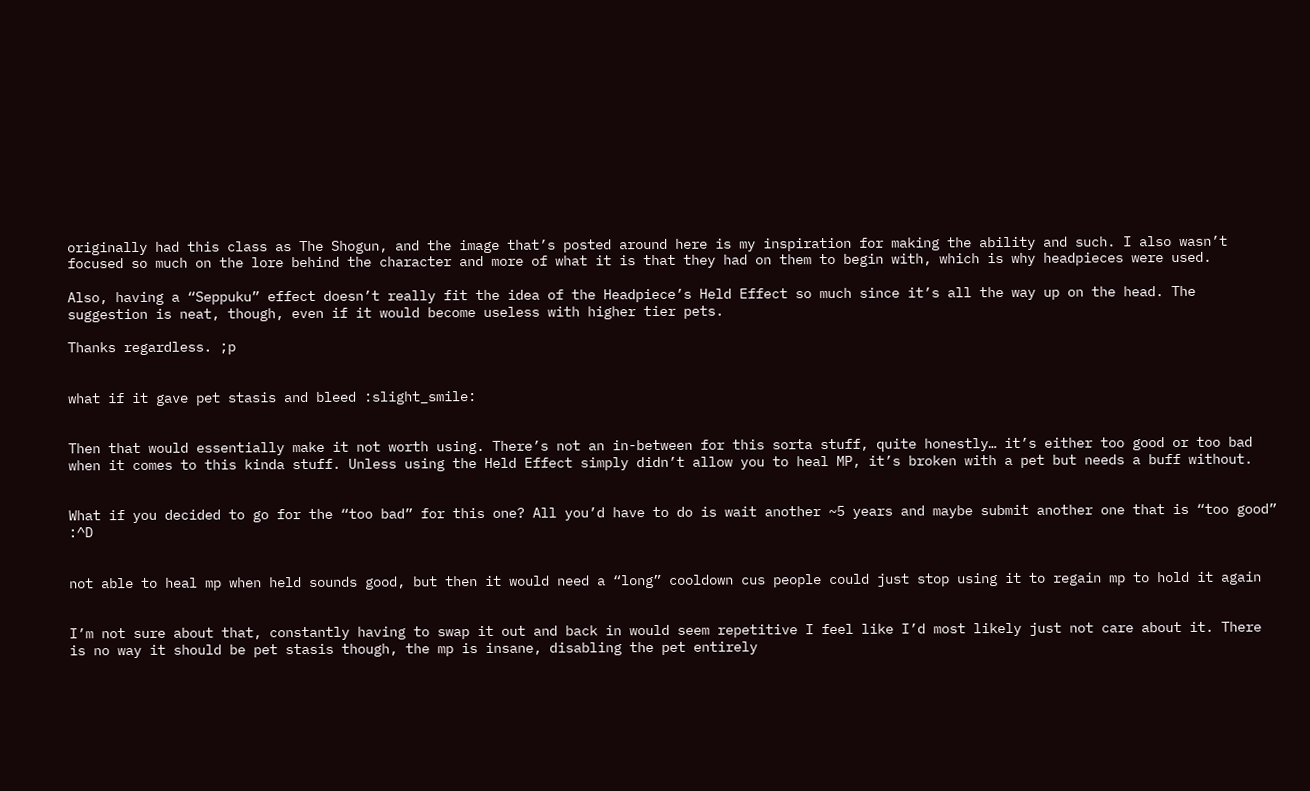originally had this class as The Shogun, and the image that’s posted around here is my inspiration for making the ability and such. I also wasn’t focused so much on the lore behind the character and more of what it is that they had on them to begin with, which is why headpieces were used.

Also, having a “Seppuku” effect doesn’t really fit the idea of the Headpiece’s Held Effect so much since it’s all the way up on the head. The suggestion is neat, though, even if it would become useless with higher tier pets.

Thanks regardless. ;p


what if it gave pet stasis and bleed :slight_smile:


Then that would essentially make it not worth using. There’s not an in-between for this sorta stuff, quite honestly… it’s either too good or too bad when it comes to this kinda stuff. Unless using the Held Effect simply didn’t allow you to heal MP, it’s broken with a pet but needs a buff without.


What if you decided to go for the “too bad” for this one? All you’d have to do is wait another ~5 years and maybe submit another one that is “too good” :^D


not able to heal mp when held sounds good, but then it would need a “long” cooldown cus people could just stop using it to regain mp to hold it again


I’m not sure about that, constantly having to swap it out and back in would seem repetitive I feel like I’d most likely just not care about it. There is no way it should be pet stasis though, the mp is insane, disabling the pet entirely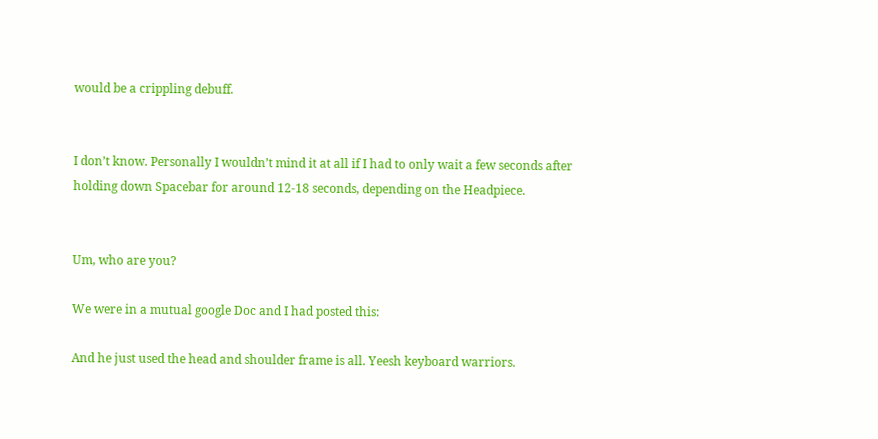would be a crippling debuff.


I don’t know. Personally I wouldn’t mind it at all if I had to only wait a few seconds after holding down Spacebar for around 12-18 seconds, depending on the Headpiece.


Um, who are you?

We were in a mutual google Doc and I had posted this:

And he just used the head and shoulder frame is all. Yeesh keyboard warriors.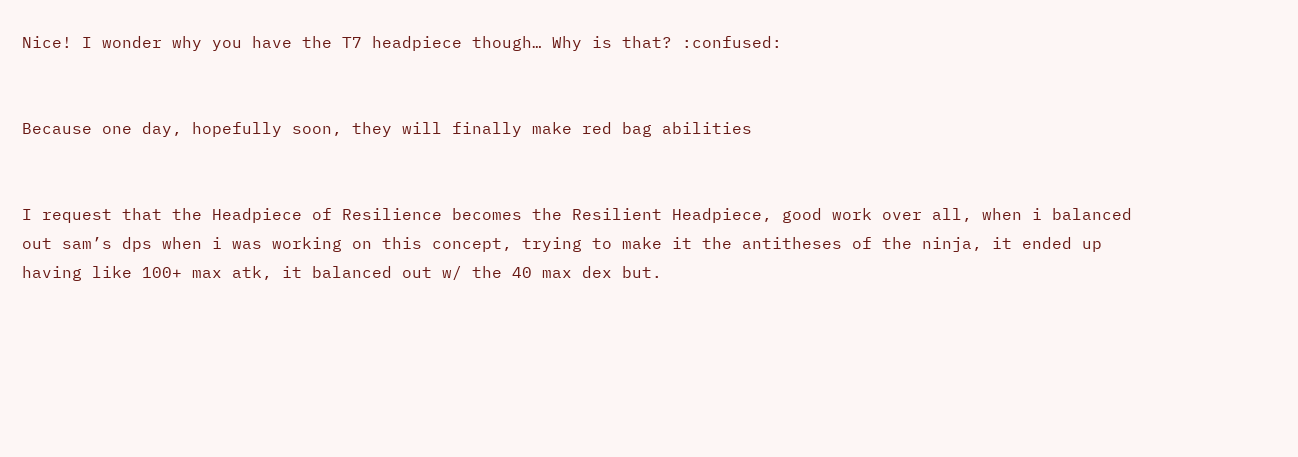Nice! I wonder why you have the T7 headpiece though… Why is that? :confused:


Because one day, hopefully soon, they will finally make red bag abilities


I request that the Headpiece of Resilience becomes the Resilient Headpiece, good work over all, when i balanced out sam’s dps when i was working on this concept, trying to make it the antitheses of the ninja, it ended up having like 100+ max atk, it balanced out w/ the 40 max dex but.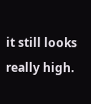it still looks really high.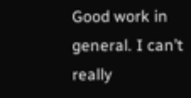Good work in general. I can’t really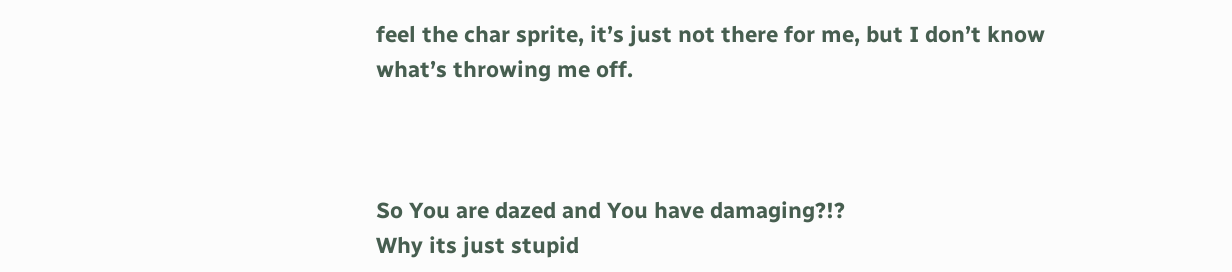feel the char sprite, it’s just not there for me, but I don’t know what’s throwing me off.



So You are dazed and You have damaging?!?
Why its just stupid